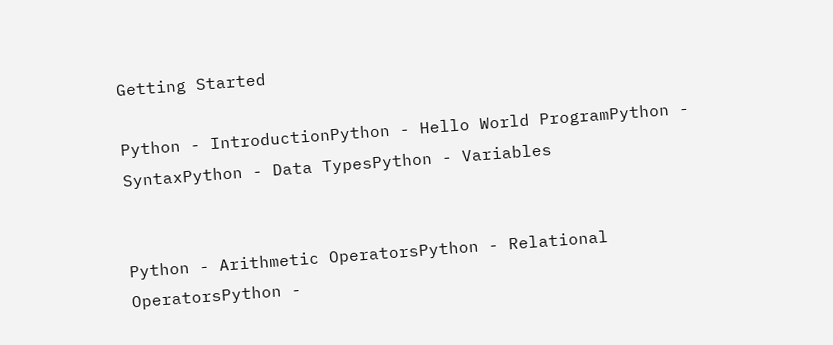Getting Started

Python - IntroductionPython - Hello World ProgramPython - SyntaxPython - Data TypesPython - Variables


Python - Arithmetic OperatorsPython - Relational OperatorsPython -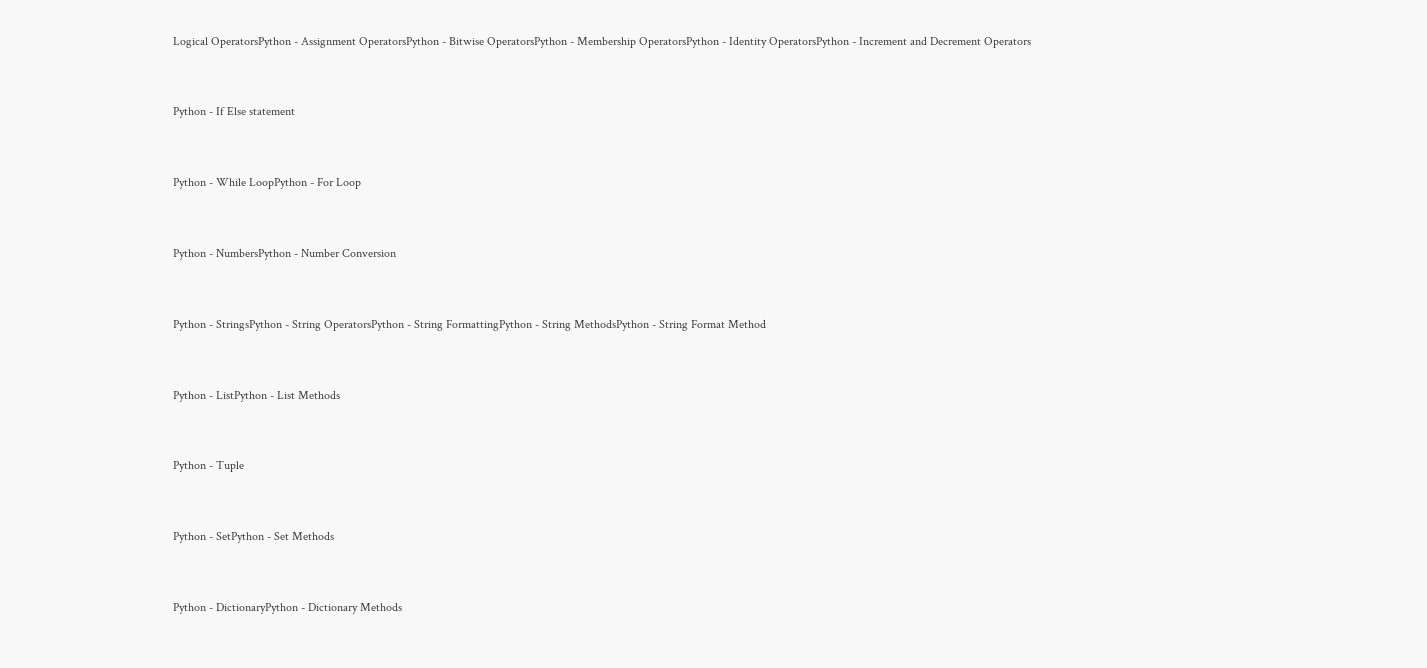Logical OperatorsPython - Assignment OperatorsPython - Bitwise OperatorsPython - Membership OperatorsPython - Identity OperatorsPython - Increment and Decrement Operators


Python - If Else statement


Python - While LoopPython - For Loop


Python - NumbersPython - Number Conversion


Python - StringsPython - String OperatorsPython - String FormattingPython - String MethodsPython - String Format Method


Python - ListPython - List Methods


Python - Tuple


Python - SetPython - Set Methods


Python - DictionaryPython - Dictionary Methods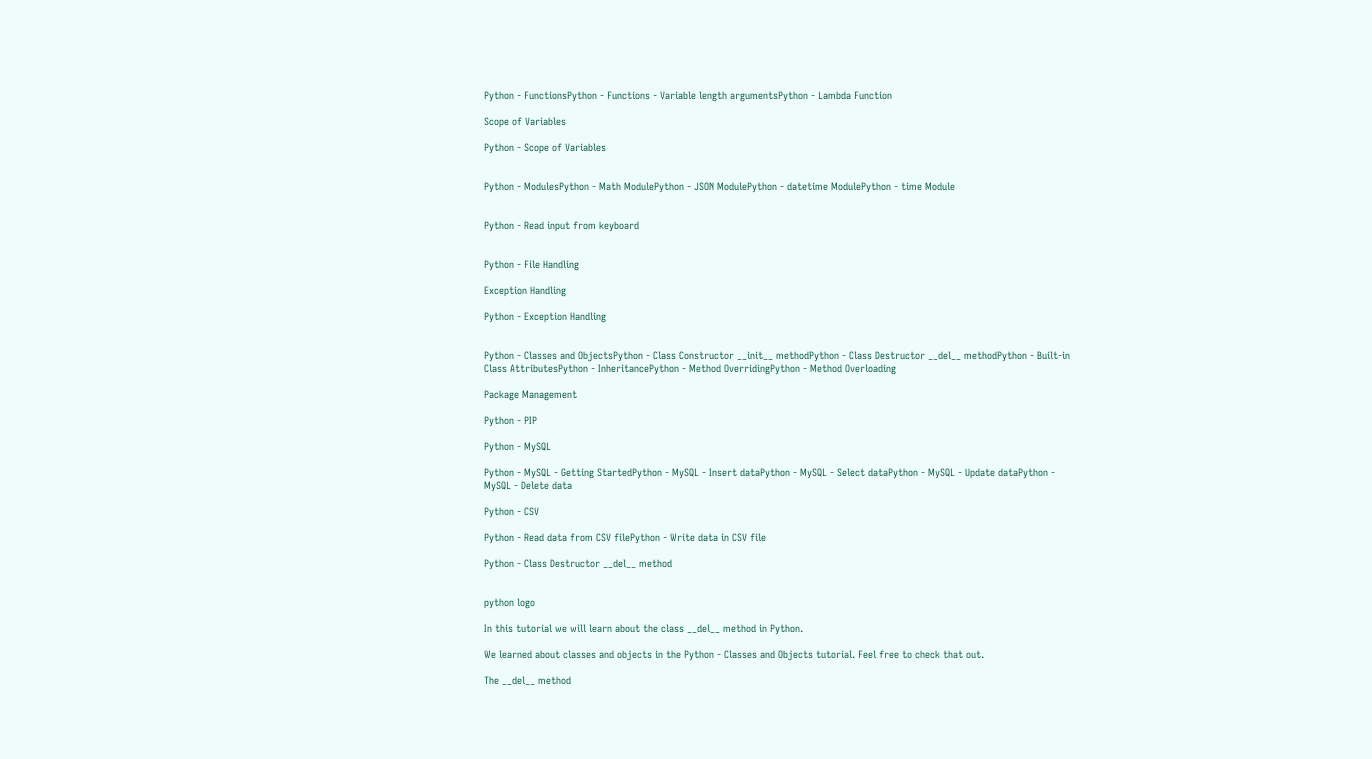Python - FunctionsPython - Functions - Variable length argumentsPython - Lambda Function

Scope of Variables

Python - Scope of Variables


Python - ModulesPython - Math ModulePython - JSON ModulePython - datetime ModulePython - time Module


Python - Read input from keyboard


Python - File Handling

Exception Handling

Python - Exception Handling


Python - Classes and ObjectsPython - Class Constructor __init__ methodPython - Class Destructor __del__ methodPython - Built-in Class AttributesPython - InheritancePython - Method OverridingPython - Method Overloading

Package Management

Python - PIP

Python - MySQL

Python - MySQL - Getting StartedPython - MySQL - Insert dataPython - MySQL - Select dataPython - MySQL - Update dataPython - MySQL - Delete data

Python - CSV

Python - Read data from CSV filePython - Write data in CSV file

Python - Class Destructor __del__ method


python logo

In this tutorial we will learn about the class __del__ method in Python.

We learned about classes and objects in the Python - Classes and Objects tutorial. Feel free to check that out.

The __del__ method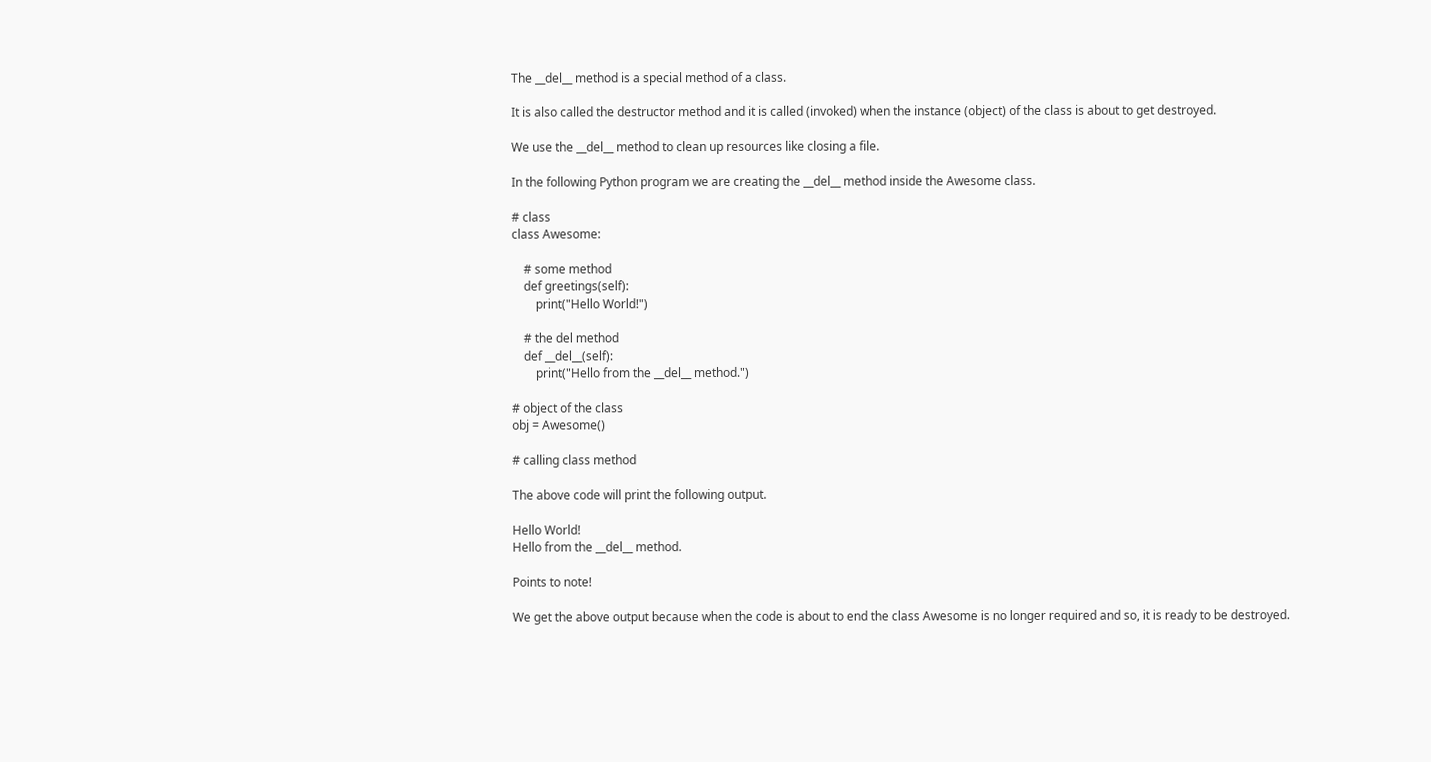The __del__ method is a special method of a class.

It is also called the destructor method and it is called (invoked) when the instance (object) of the class is about to get destroyed.

We use the __del__ method to clean up resources like closing a file.

In the following Python program we are creating the __del__ method inside the Awesome class.

# class
class Awesome:

    # some method
    def greetings(self):
        print("Hello World!")

    # the del method
    def __del__(self):
        print("Hello from the __del__ method.")

# object of the class
obj = Awesome()

# calling class method

The above code will print the following output.

Hello World!
Hello from the __del__ method.

Points to note!

We get the above output because when the code is about to end the class Awesome is no longer required and so, it is ready to be destroyed.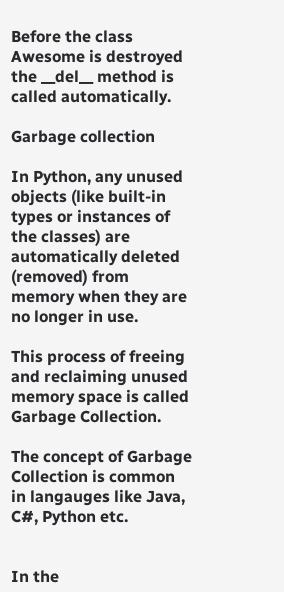Before the class Awesome is destroyed the __del__ method is called automatically.

Garbage collection

In Python, any unused objects (like built-in types or instances of the classes) are automatically deleted (removed) from memory when they are no longer in use.

This process of freeing and reclaiming unused memory space is called Garbage Collection.

The concept of Garbage Collection is common in langauges like Java, C#, Python etc.


In the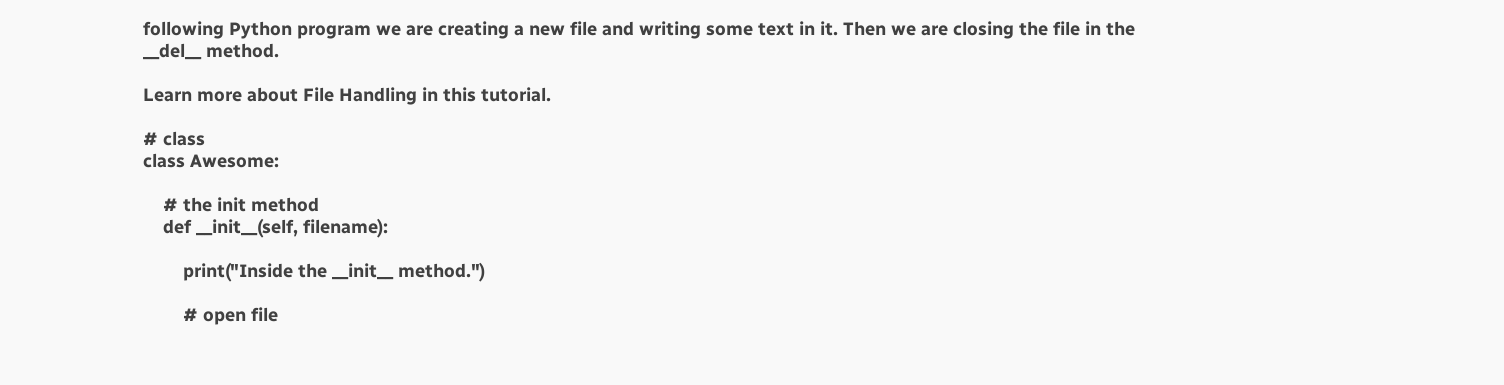following Python program we are creating a new file and writing some text in it. Then we are closing the file in the __del__ method.

Learn more about File Handling in this tutorial.

# class
class Awesome:

    # the init method
    def __init__(self, filename):

        print("Inside the __init__ method.")

        # open file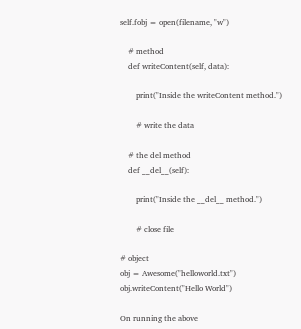self.fobj = open(filename, "w")

    # method
    def writeContent(self, data):

        print("Inside the writeContent method.")

        # write the data

    # the del method
    def __del__(self):

        print("Inside the __del__ method.")

        # close file

# object
obj = Awesome("helloworld.txt")
obj.writeContent("Hello World")

On running the above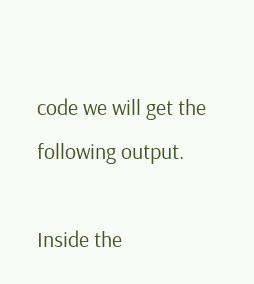code we will get the following output.

Inside the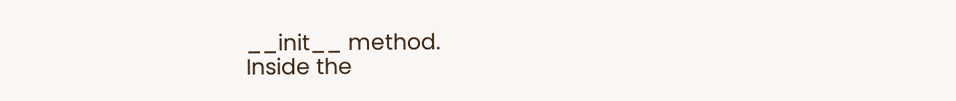__init__ method.
Inside the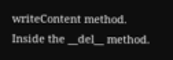writeContent method.
Inside the __del__ method.